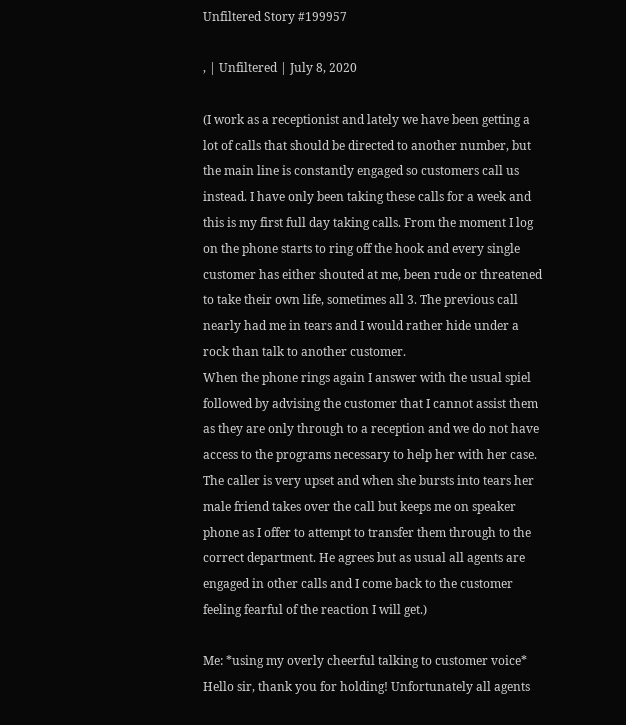Unfiltered Story #199957

, | Unfiltered | July 8, 2020

(I work as a receptionist and lately we have been getting a lot of calls that should be directed to another number, but the main line is constantly engaged so customers call us instead. I have only been taking these calls for a week and this is my first full day taking calls. From the moment I log on the phone starts to ring off the hook and every single customer has either shouted at me, been rude or threatened to take their own life, sometimes all 3. The previous call nearly had me in tears and I would rather hide under a rock than talk to another customer.
When the phone rings again I answer with the usual spiel followed by advising the customer that I cannot assist them as they are only through to a reception and we do not have access to the programs necessary to help her with her case. The caller is very upset and when she bursts into tears her male friend takes over the call but keeps me on speaker phone as I offer to attempt to transfer them through to the correct department. He agrees but as usual all agents are engaged in other calls and I come back to the customer feeling fearful of the reaction I will get.)

Me: *using my overly cheerful talking to customer voice* Hello sir, thank you for holding! Unfortunately all agents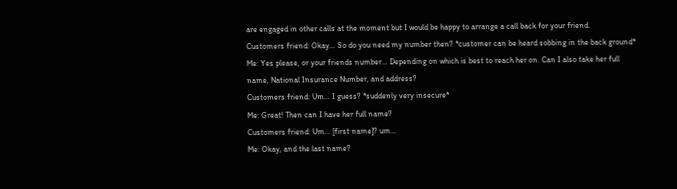are engaged in other calls at the moment but I would be happy to arrange a call back for your friend.
Customers friend: Okay… So do you need my number then? *customer can be heard sobbing in the back ground*
Me: Yes please, or your friends number… Depending on which is best to reach her on. Can I also take her full name, National Insurance Number, and address?
Customers friend: Um… I guess? *suddenly very insecure*
Me: Great! Then can I have her full name?
Customers friend: Um… [first name]? um…
Me: Okay, and the last name?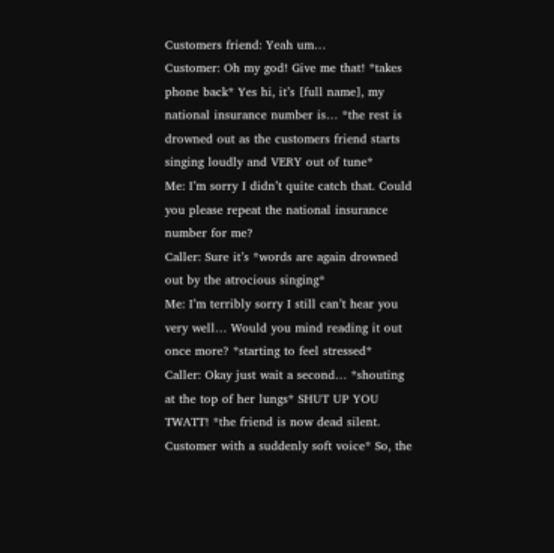Customers friend: Yeah um…
Customer: Oh my god! Give me that! *takes phone back* Yes hi, it’s [full name], my national insurance number is… *the rest is drowned out as the customers friend starts singing loudly and VERY out of tune*
Me: I’m sorry I didn’t quite catch that. Could you please repeat the national insurance number for me?
Caller: Sure it’s *words are again drowned out by the atrocious singing*
Me: I’m terribly sorry I still can’t hear you very well… Would you mind reading it out once more? *starting to feel stressed*
Caller: Okay just wait a second… *shouting at the top of her lungs* SHUT UP YOU TWATT! *the friend is now dead silent. Customer with a suddenly soft voice* So, the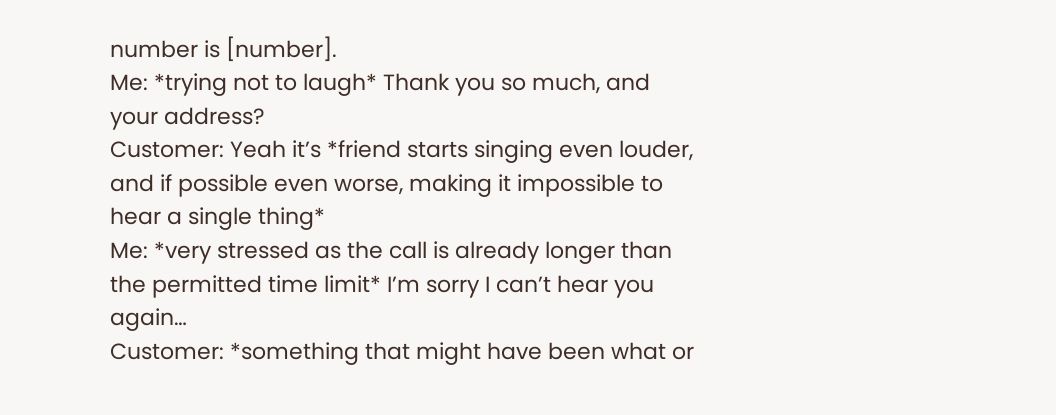number is [number].
Me: *trying not to laugh* Thank you so much, and your address?
Customer: Yeah it’s *friend starts singing even louder, and if possible even worse, making it impossible to hear a single thing*
Me: *very stressed as the call is already longer than the permitted time limit* I’m sorry I can’t hear you again…
Customer: *something that might have been what or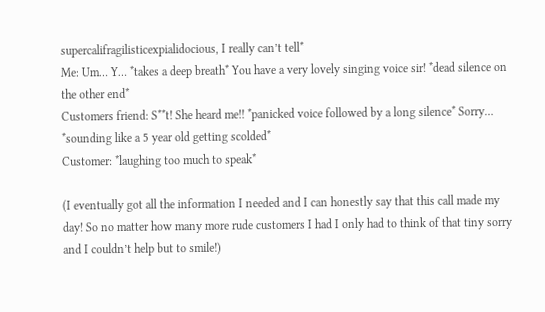supercalifragilisticexpialidocious, I really can’t tell*
Me: Um… Y… *takes a deep breath* You have a very lovely singing voice sir! *dead silence on the other end*
Customers friend: S**t! She heard me!! *panicked voice followed by a long silence* Sorry… *sounding like a 5 year old getting scolded*
Customer: *laughing too much to speak*

(I eventually got all the information I needed and I can honestly say that this call made my day! So no matter how many more rude customers I had I only had to think of that tiny sorry and I couldn’t help but to smile!)